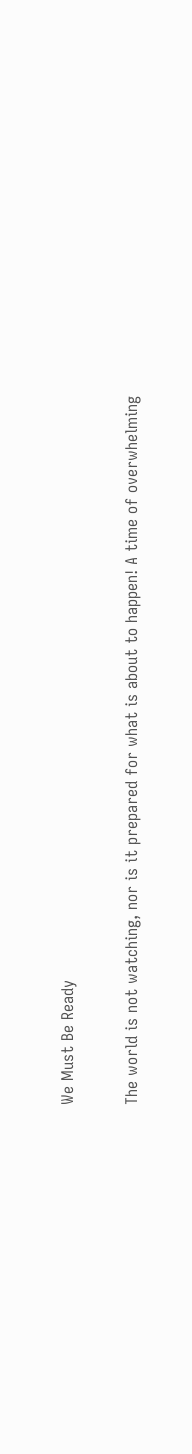We Must Be Ready

The world is not watching, nor is it prepared for what is about to happen! A time of overwhelming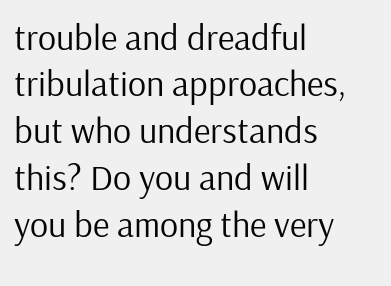trouble and dreadful tribulation approaches, but who understands this? Do you and will you be among the very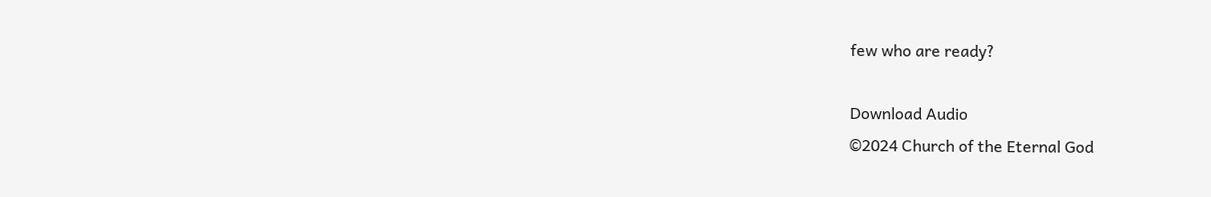few who are ready?

Download Audio
©2024 Church of the Eternal God